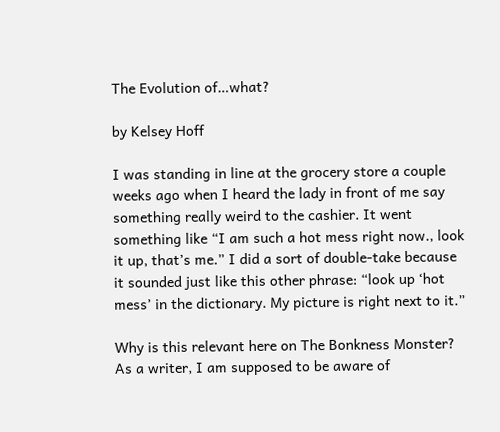The Evolution of…what?

by Kelsey Hoff

I was standing in line at the grocery store a couple weeks ago when I heard the lady in front of me say something really weird to the cashier. It went something like “I am such a hot mess right now., look it up, that’s me.” I did a sort of double-take because it sounded just like this other phrase: “look up ‘hot mess’ in the dictionary. My picture is right next to it.”

Why is this relevant here on The Bonkness Monster? As a writer, I am supposed to be aware of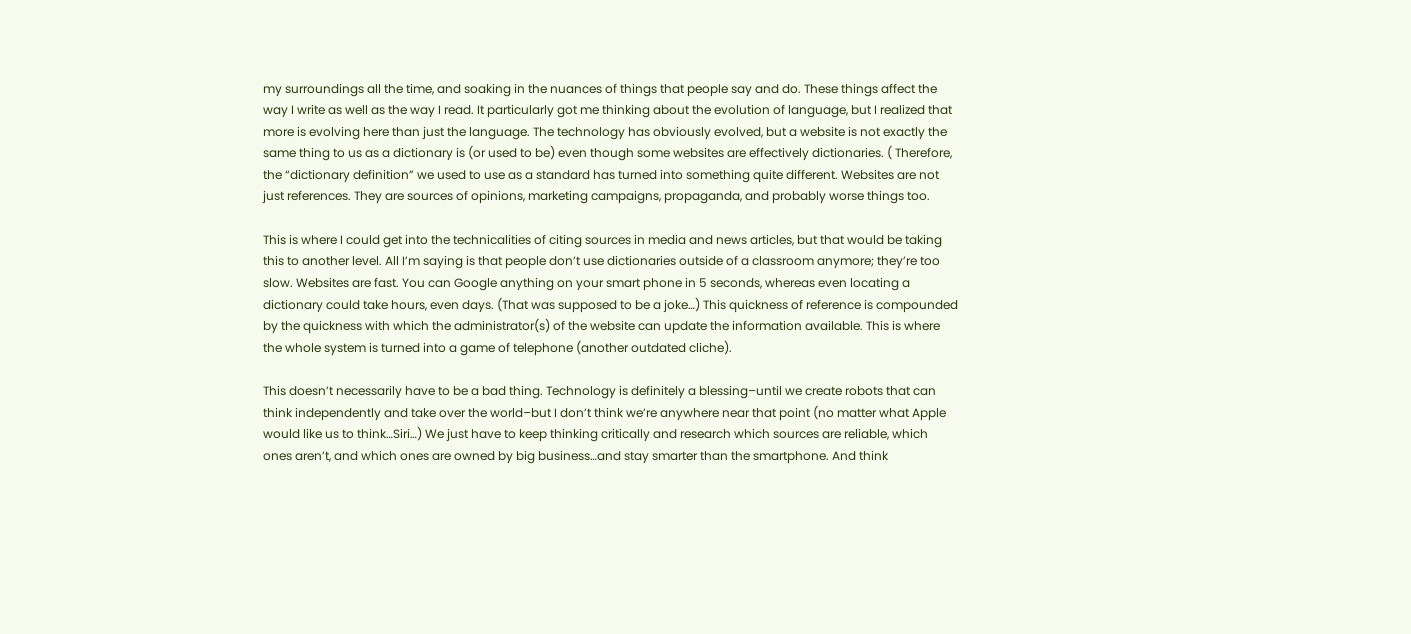my surroundings all the time, and soaking in the nuances of things that people say and do. These things affect the way I write as well as the way I read. It particularly got me thinking about the evolution of language, but I realized that more is evolving here than just the language. The technology has obviously evolved, but a website is not exactly the same thing to us as a dictionary is (or used to be) even though some websites are effectively dictionaries. ( Therefore, the “dictionary definition” we used to use as a standard has turned into something quite different. Websites are not just references. They are sources of opinions, marketing campaigns, propaganda, and probably worse things too.

This is where I could get into the technicalities of citing sources in media and news articles, but that would be taking this to another level. All I’m saying is that people don’t use dictionaries outside of a classroom anymore; they’re too slow. Websites are fast. You can Google anything on your smart phone in 5 seconds, whereas even locating a dictionary could take hours, even days. (That was supposed to be a joke…) This quickness of reference is compounded by the quickness with which the administrator(s) of the website can update the information available. This is where the whole system is turned into a game of telephone (another outdated cliche).

This doesn’t necessarily have to be a bad thing. Technology is definitely a blessing–until we create robots that can think independently and take over the world–but I don’t think we’re anywhere near that point (no matter what Apple would like us to think…Siri…) We just have to keep thinking critically and research which sources are reliable, which ones aren’t, and which ones are owned by big business…and stay smarter than the smartphone. And think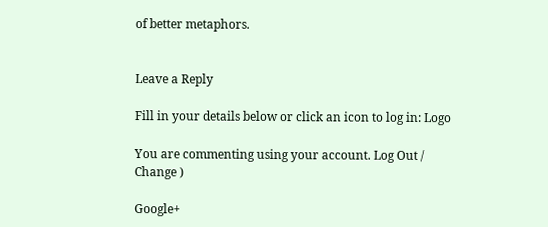of better metaphors.


Leave a Reply

Fill in your details below or click an icon to log in: Logo

You are commenting using your account. Log Out /  Change )

Google+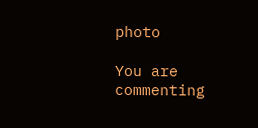photo

You are commenting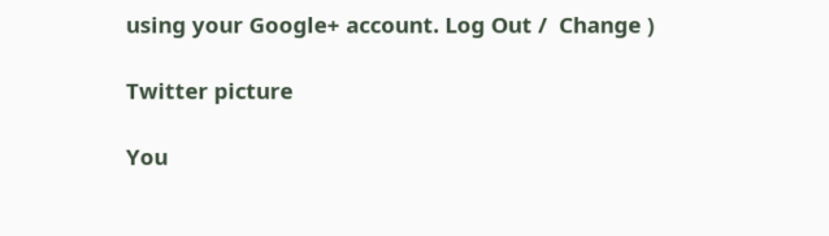using your Google+ account. Log Out /  Change )

Twitter picture

You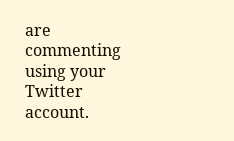are commenting using your Twitter account.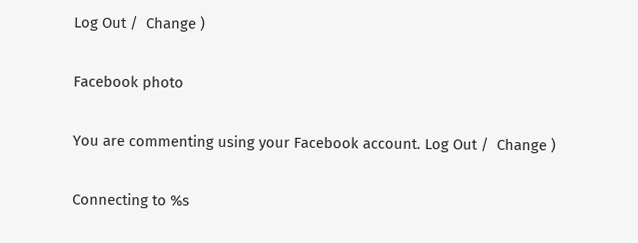Log Out /  Change )

Facebook photo

You are commenting using your Facebook account. Log Out /  Change )

Connecting to %s